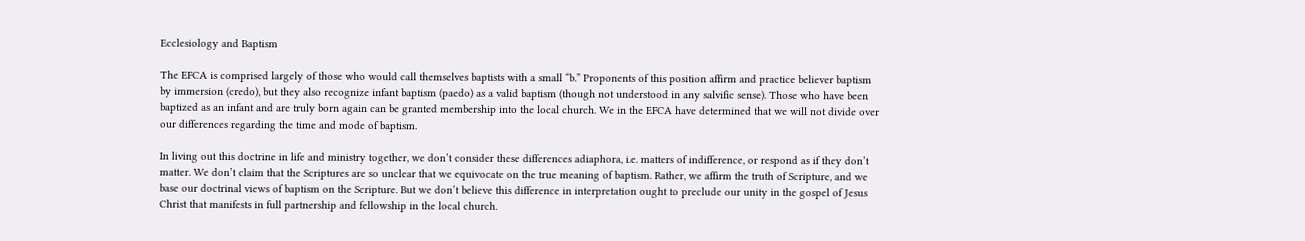Ecclesiology and Baptism

The EFCA is comprised largely of those who would call themselves baptists with a small “b.” Proponents of this position affirm and practice believer baptism by immersion (credo), but they also recognize infant baptism (paedo) as a valid baptism (though not understood in any salvific sense). Those who have been baptized as an infant and are truly born again can be granted membership into the local church. We in the EFCA have determined that we will not divide over our differences regarding the time and mode of baptism.

In living out this doctrine in life and ministry together, we don’t consider these differences adiaphora, i.e. matters of indifference, or respond as if they don’t matter. We don’t claim that the Scriptures are so unclear that we equivocate on the true meaning of baptism. Rather, we affirm the truth of Scripture, and we base our doctrinal views of baptism on the Scripture. But we don’t believe this difference in interpretation ought to preclude our unity in the gospel of Jesus Christ that manifests in full partnership and fellowship in the local church.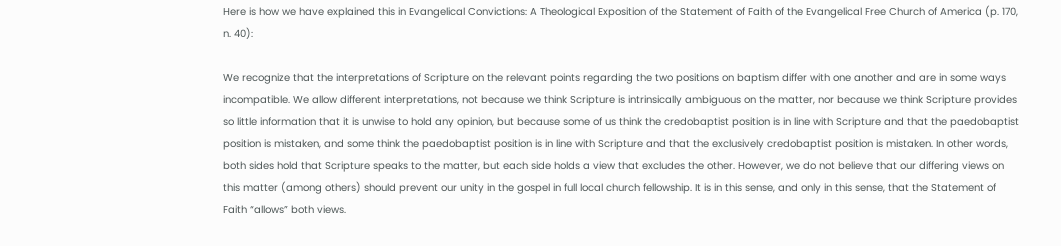Here is how we have explained this in Evangelical Convictions: A Theological Exposition of the Statement of Faith of the Evangelical Free Church of America (p. 170, n. 40):

We recognize that the interpretations of Scripture on the relevant points regarding the two positions on baptism differ with one another and are in some ways incompatible. We allow different interpretations, not because we think Scripture is intrinsically ambiguous on the matter, nor because we think Scripture provides so little information that it is unwise to hold any opinion, but because some of us think the credobaptist position is in line with Scripture and that the paedobaptist position is mistaken, and some think the paedobaptist position is in line with Scripture and that the exclusively credobaptist position is mistaken. In other words, both sides hold that Scripture speaks to the matter, but each side holds a view that excludes the other. However, we do not believe that our differing views on this matter (among others) should prevent our unity in the gospel in full local church fellowship. It is in this sense, and only in this sense, that the Statement of Faith “allows” both views.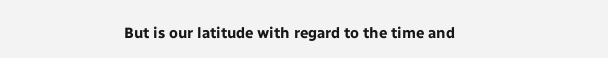But is our latitude with regard to the time and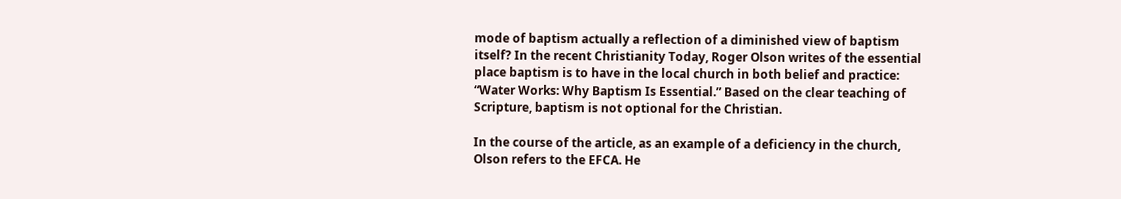mode of baptism actually a reflection of a diminished view of baptism itself? In the recent Christianity Today, Roger Olson writes of the essential place baptism is to have in the local church in both belief and practice: “Water Works: Why Baptism Is Essential.” Based on the clear teaching of Scripture, baptism is not optional for the Christian.

In the course of the article, as an example of a deficiency in the church, Olson refers to the EFCA. He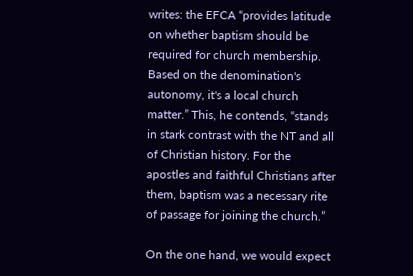writes: the EFCA “provides latitude on whether baptism should be required for church membership. Based on the denomination's autonomy, it's a local church matter.” This, he contends, “stands in stark contrast with the NT and all of Christian history. For the apostles and faithful Christians after them, baptism was a necessary rite of passage for joining the church.”

On the one hand, we would expect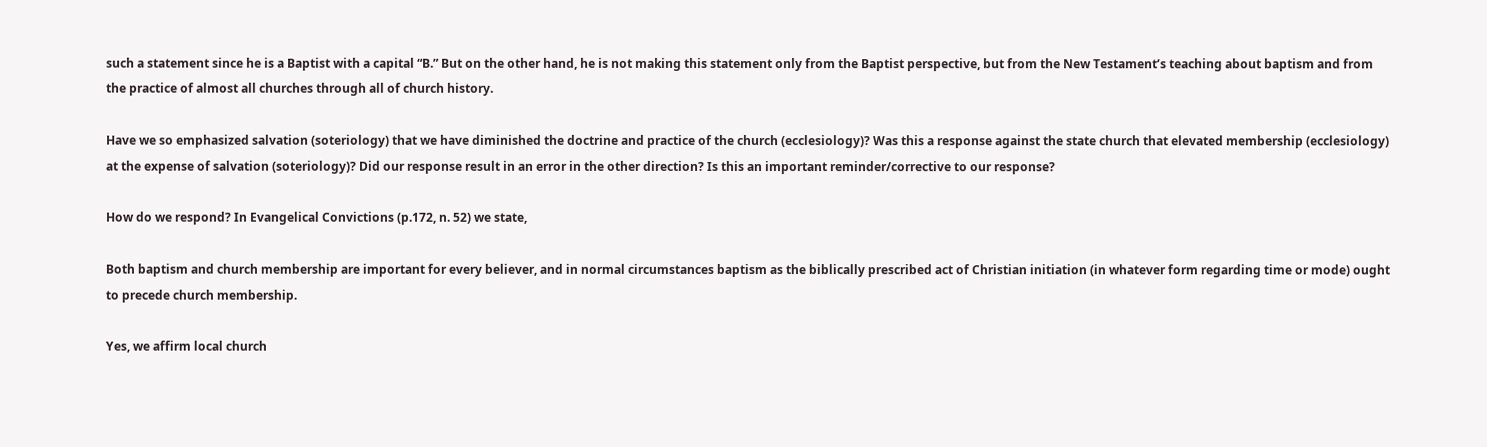such a statement since he is a Baptist with a capital “B.” But on the other hand, he is not making this statement only from the Baptist perspective, but from the New Testament’s teaching about baptism and from the practice of almost all churches through all of church history.

Have we so emphasized salvation (soteriology) that we have diminished the doctrine and practice of the church (ecclesiology)? Was this a response against the state church that elevated membership (ecclesiology) at the expense of salvation (soteriology)? Did our response result in an error in the other direction? Is this an important reminder/corrective to our response?

How do we respond? In Evangelical Convictions (p.172, n. 52) we state,

Both baptism and church membership are important for every believer, and in normal circumstances baptism as the biblically prescribed act of Christian initiation (in whatever form regarding time or mode) ought to precede church membership.

Yes, we affirm local church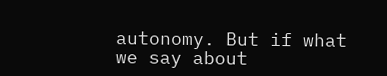autonomy. But if what we say about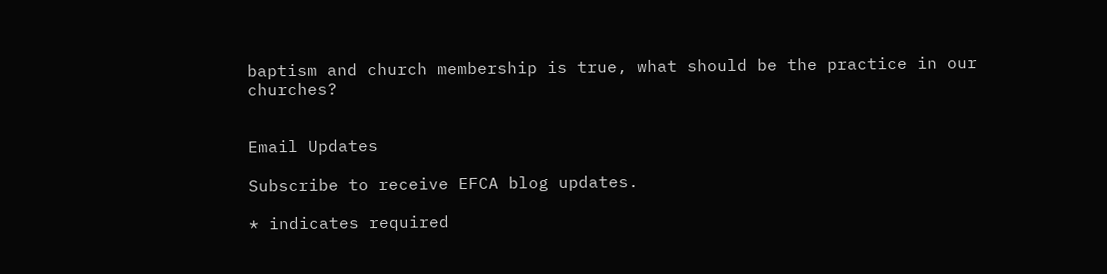baptism and church membership is true, what should be the practice in our churches?


Email Updates

Subscribe to receive EFCA blog updates.

* indicates required